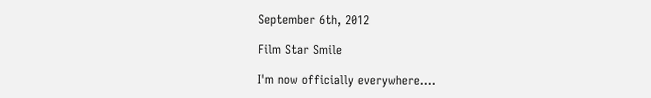September 6th, 2012

Film Star Smile

I'm now officially everywhere....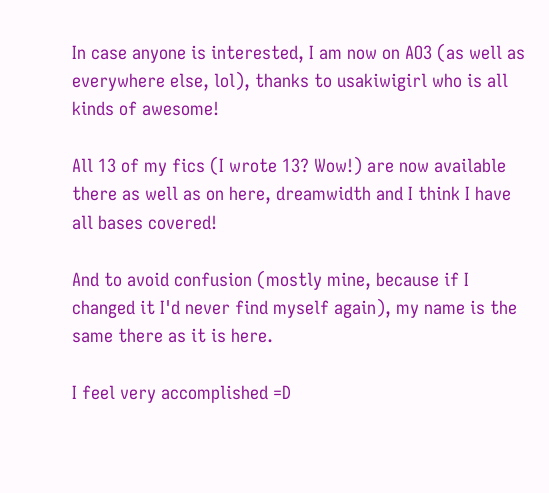In case anyone is interested, I am now on AO3 (as well as everywhere else, lol), thanks to usakiwigirl who is all kinds of awesome!

All 13 of my fics (I wrote 13? Wow!) are now available there as well as on here, dreamwidth and I think I have all bases covered!

And to avoid confusion (mostly mine, because if I changed it I'd never find myself again), my name is the same there as it is here.

I feel very accomplished =D